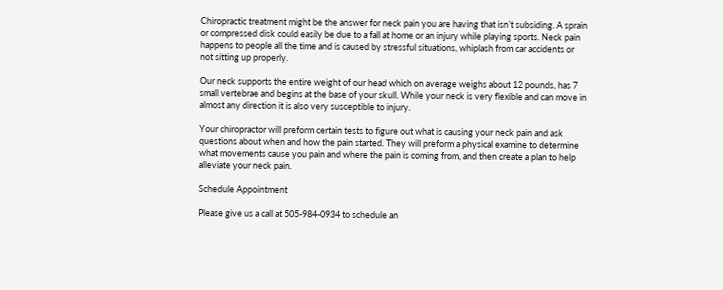Chiropractic treatment might be the answer for neck pain you are having that isn’t subsiding. A sprain or compressed disk could easily be due to a fall at home or an injury while playing sports. Neck pain happens to people all the time and is caused by stressful situations, whiplash from car accidents or not sitting up properly.

Our neck supports the entire weight of our head which on average weighs about 12 pounds, has 7 small vertebrae and begins at the base of your skull. While your neck is very flexible and can move in almost any direction it is also very susceptible to injury.

Your chiropractor will preform certain tests to figure out what is causing your neck pain and ask questions about when and how the pain started. They will preform a physical examine to determine what movements cause you pain and where the pain is coming from, and then create a plan to help alleviate your neck pain.

Schedule Appointment

Please give us a call at 505-984-0934 to schedule an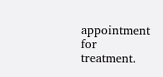appointment for treatment.